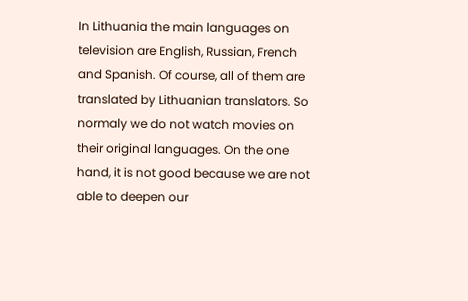In Lithuania the main languages on television are English, Russian, French and Spanish. Of course, all of them are translated by Lithuanian translators. So normaly we do not watch movies on their original languages. On the one hand, it is not good because we are not able to deepen our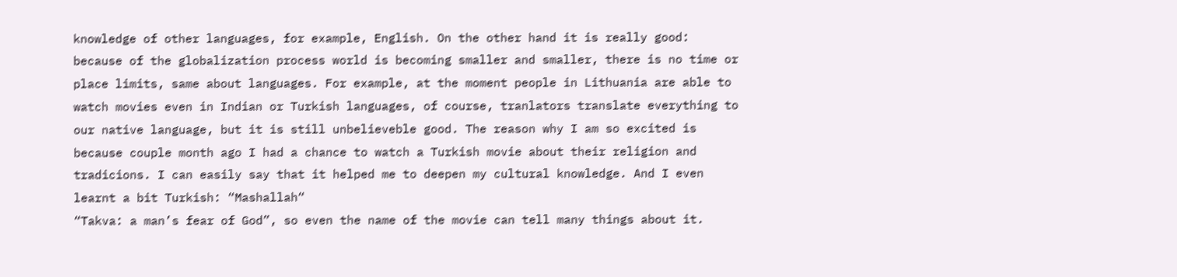knowledge of other languages, for example, English. On the other hand it is really good: because of the globalization process world is becoming smaller and smaller, there is no time or place limits, same about languages. For example, at the moment people in Lithuania are able to watch movies even in Indian or Turkish languages, of course, tranlators translate everything to our native language, but it is still unbelieveble good. The reason why I am so excited is because couple month ago I had a chance to watch a Turkish movie about their religion and tradicions. I can easily say that it helped me to deepen my cultural knowledge. And I even learnt a bit Turkish: “Mashallah“
“Takva: a man’s fear of God”, so even the name of the movie can tell many things about it.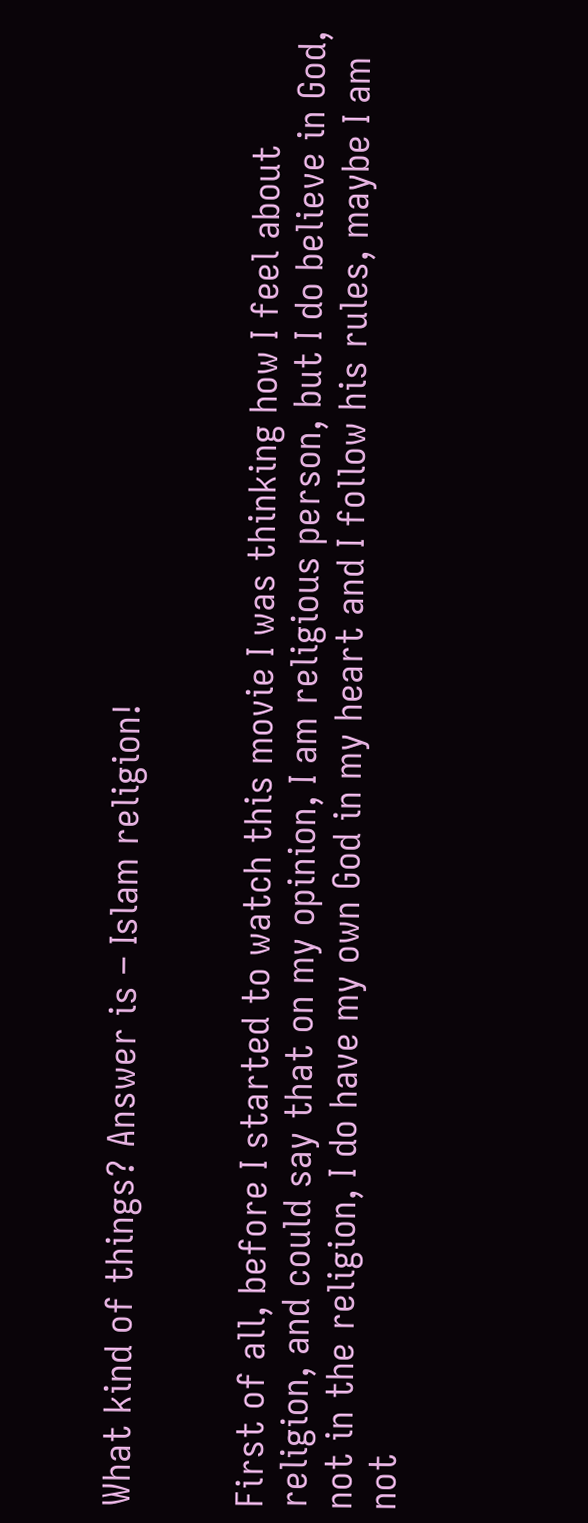What kind of things? Answer is – Islam religion!


First of all, before I started to watch this movie I was thinking how I feel about religion, and could say that on my opinion, I am religious person, but I do believe in God, not in the religion, I do have my own God in my heart and I follow his rules, maybe I am not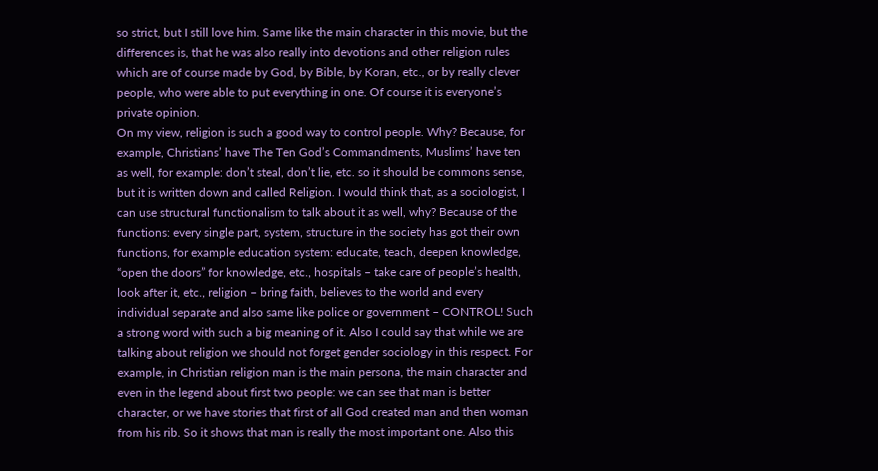so strict, but I still love him. Same like the main character in this movie, but the differences is, that he was also really into devotions and other religion rules which are of course made by God, by Bible, by Koran, etc., or by really clever people, who were able to put everything in one. Of course it is everyone’s private opinion.
On my view, religion is such a good way to control people. Why? Because, for example, Christians’ have The Ten God’s Commandments, Muslims’ have ten as well, for example: don’t steal, don’t lie, etc. so it should be commons sense, but it is written down and called Religion. I would think that, as a sociologist, I can use structural functionalism to talk about it as well, why? Because of the functions: every single part, system, structure in the society has got their own functions, for example education system: educate, teach, deepen knowledge, “open the doors” for knowledge, etc., hospitals – take care of people’s health, look after it, etc., religion – bring faith, believes to the world and every individual separate and also same like police or government – CONTROL! Such a strong word with such a big meaning of it. Also I could say that while we are talking about religion we should not forget gender sociology in this respect. For example, in Christian religion man is the main persona, the main character and even in the legend about first two people: we can see that man is better character, or we have stories that first of all God created man and then woman from his rib. So it shows that man is really the most important one. Also this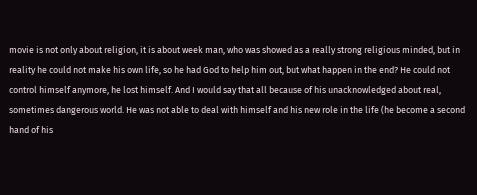movie is not only about religion, it is about week man, who was showed as a really strong religious minded, but in reality he could not make his own life, so he had God to help him out, but what happen in the end? He could not control himself anymore, he lost himself. And I would say that all because of his unacknowledged about real, sometimes dangerous world. He was not able to deal with himself and his new role in the life (he become a second hand of his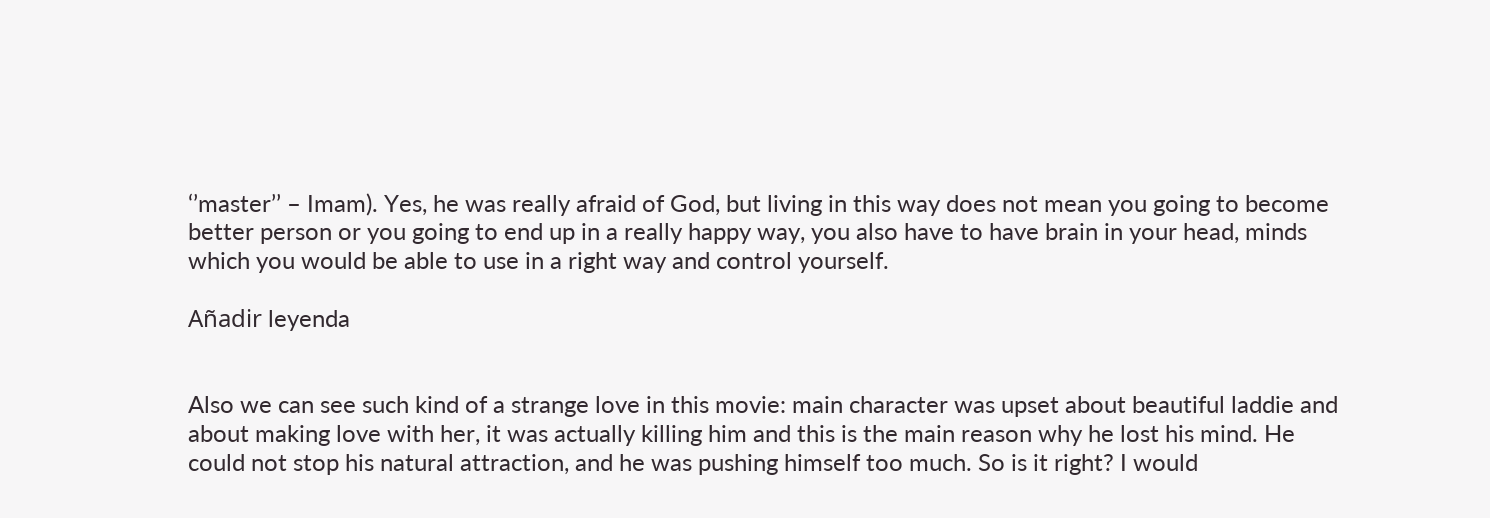‘’master’’ – Imam). Yes, he was really afraid of God, but living in this way does not mean you going to become better person or you going to end up in a really happy way, you also have to have brain in your head, minds which you would be able to use in a right way and control yourself.

Añadir leyenda


Also we can see such kind of a strange love in this movie: main character was upset about beautiful laddie and about making love with her, it was actually killing him and this is the main reason why he lost his mind. He could not stop his natural attraction, and he was pushing himself too much. So is it right? I would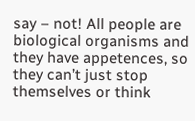say – not! All people are biological organisms and they have appetences, so they can’t just stop themselves or think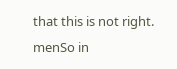that this is not right.
menSo in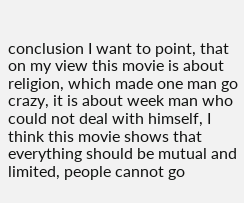conclusion I want to point, that on my view this movie is about religion, which made one man go crazy, it is about week man who could not deal with himself, I think this movie shows that everything should be mutual and limited, people cannot go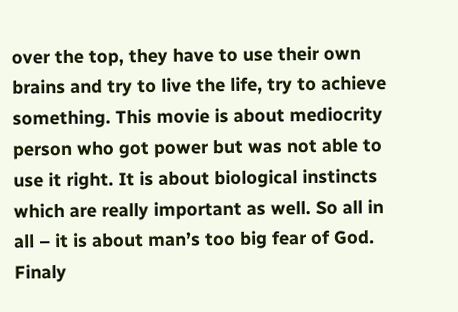over the top, they have to use their own brains and try to live the life, try to achieve something. This movie is about mediocrity person who got power but was not able to use it right. It is about biological instincts which are really important as well. So all in all – it is about man’s too big fear of God. Finaly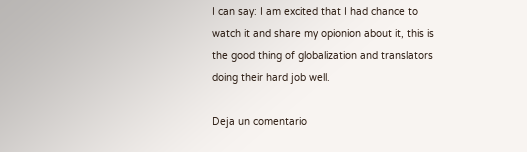I can say: I am excited that I had chance to watch it and share my opionion about it, this is the good thing of globalization and translators doing their hard job well.

Deja un comentario